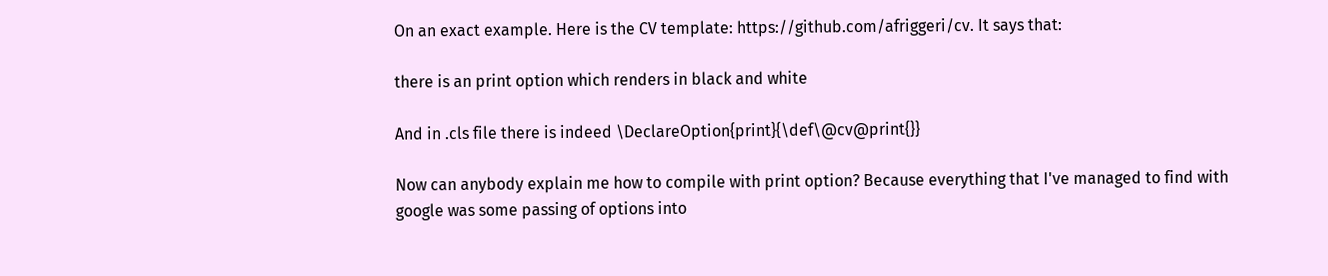On an exact example. Here is the CV template: https://github.com/afriggeri/cv. It says that:

there is an print option which renders in black and white

And in .cls file there is indeed \DeclareOption{print}{\def\@cv@print{}}

Now can anybody explain me how to compile with print option? Because everything that I've managed to find with google was some passing of options into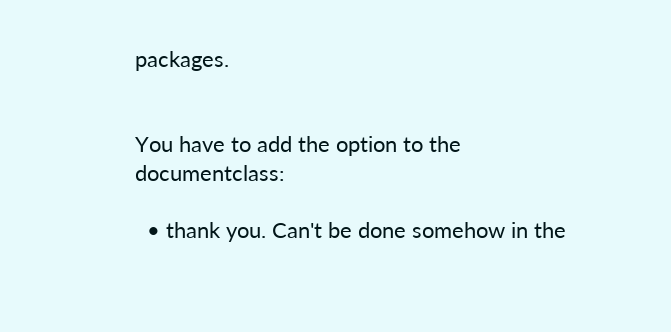packages.


You have to add the option to the documentclass:

  • thank you. Can't be done somehow in the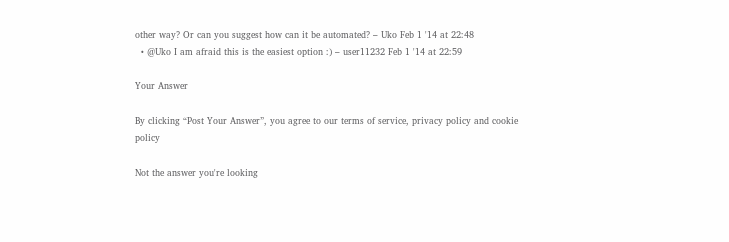other way? Or can you suggest how can it be automated? – Uko Feb 1 '14 at 22:48
  • @Uko I am afraid this is the easiest option :) – user11232 Feb 1 '14 at 22:59

Your Answer

By clicking “Post Your Answer”, you agree to our terms of service, privacy policy and cookie policy

Not the answer you're looking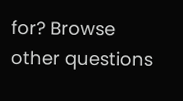for? Browse other questions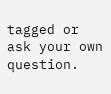tagged or ask your own question.